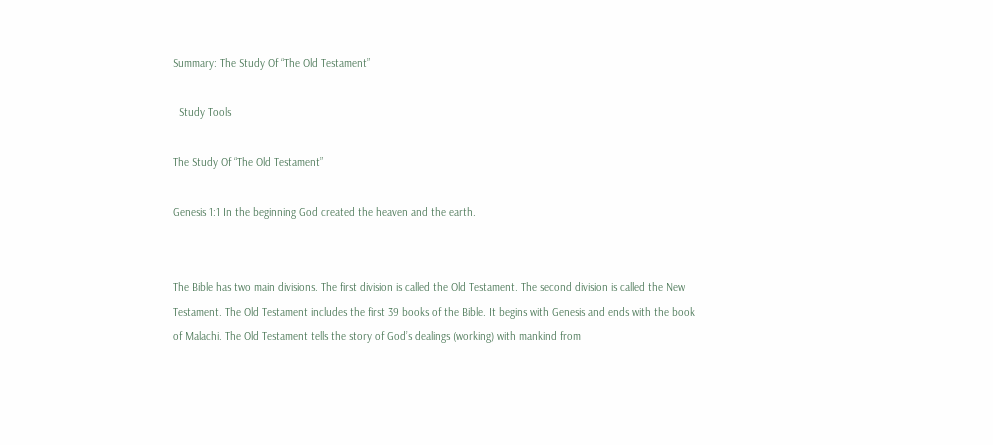Summary: The Study Of “The Old Testament”

  Study Tools

The Study Of “The Old Testament”

Genesis 1:1 In the beginning God created the heaven and the earth.


The Bible has two main divisions. The first division is called the Old Testament. The second division is called the New Testament. The Old Testament includes the first 39 books of the Bible. It begins with Genesis and ends with the book of Malachi. The Old Testament tells the story of God’s dealings (working) with mankind from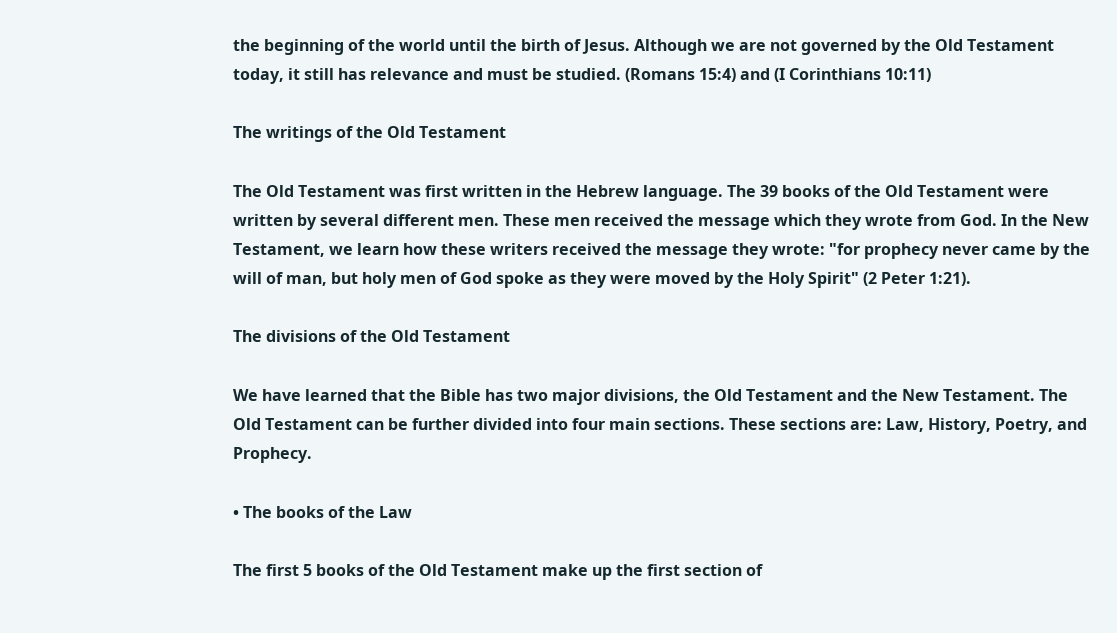the beginning of the world until the birth of Jesus. Although we are not governed by the Old Testament today, it still has relevance and must be studied. (Romans 15:4) and (I Corinthians 10:11)

The writings of the Old Testament

The Old Testament was first written in the Hebrew language. The 39 books of the Old Testament were written by several different men. These men received the message which they wrote from God. In the New Testament, we learn how these writers received the message they wrote: "for prophecy never came by the will of man, but holy men of God spoke as they were moved by the Holy Spirit" (2 Peter 1:21).

The divisions of the Old Testament

We have learned that the Bible has two major divisions, the Old Testament and the New Testament. The Old Testament can be further divided into four main sections. These sections are: Law, History, Poetry, and Prophecy.

• The books of the Law

The first 5 books of the Old Testament make up the first section of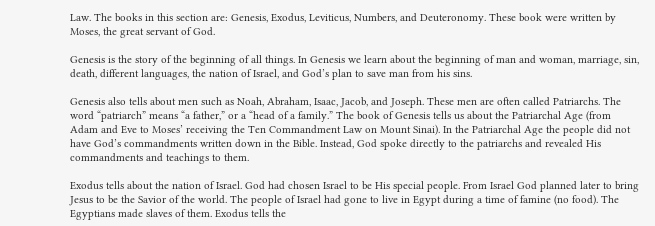Law. The books in this section are: Genesis, Exodus, Leviticus, Numbers, and Deuteronomy. These book were written by Moses, the great servant of God.

Genesis is the story of the beginning of all things. In Genesis we learn about the beginning of man and woman, marriage, sin, death, different languages, the nation of Israel, and God’s plan to save man from his sins.

Genesis also tells about men such as Noah, Abraham, Isaac, Jacob, and Joseph. These men are often called Patriarchs. The word “patriarch” means “a father,” or a “head of a family.” The book of Genesis tells us about the Patriarchal Age (from Adam and Eve to Moses’ receiving the Ten Commandment Law on Mount Sinai). In the Patriarchal Age the people did not have God’s commandments written down in the Bible. Instead, God spoke directly to the patriarchs and revealed His commandments and teachings to them.

Exodus tells about the nation of Israel. God had chosen Israel to be His special people. From Israel God planned later to bring Jesus to be the Savior of the world. The people of Israel had gone to live in Egypt during a time of famine (no food). The Egyptians made slaves of them. Exodus tells the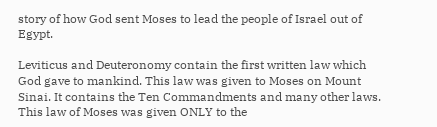story of how God sent Moses to lead the people of Israel out of Egypt.

Leviticus and Deuteronomy contain the first written law which God gave to mankind. This law was given to Moses on Mount Sinai. It contains the Ten Commandments and many other laws. This law of Moses was given ONLY to the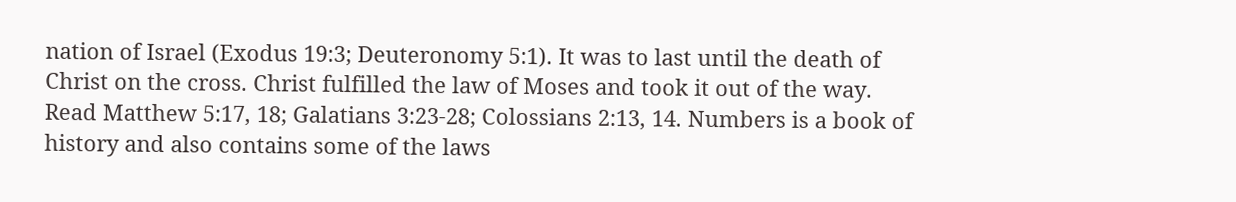nation of Israel (Exodus 19:3; Deuteronomy 5:1). It was to last until the death of Christ on the cross. Christ fulfilled the law of Moses and took it out of the way. Read Matthew 5:17, 18; Galatians 3:23-28; Colossians 2:13, 14. Numbers is a book of history and also contains some of the laws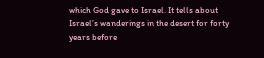which God gave to Israel. It tells about Israel’s wanderings in the desert for forty years before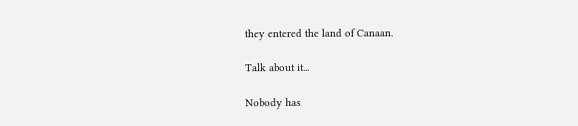they entered the land of Canaan.

Talk about it...

Nobody has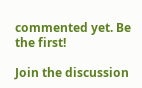commented yet. Be the first!

Join the discussion